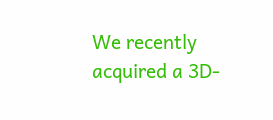We recently acquired a 3D-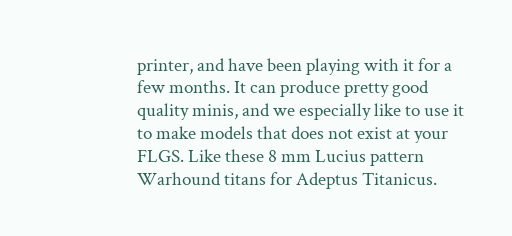printer, and have been playing with it for a few months. It can produce pretty good quality minis, and we especially like to use it to make models that does not exist at your FLGS. Like these 8 mm Lucius pattern Warhound titans for Adeptus Titanicus.